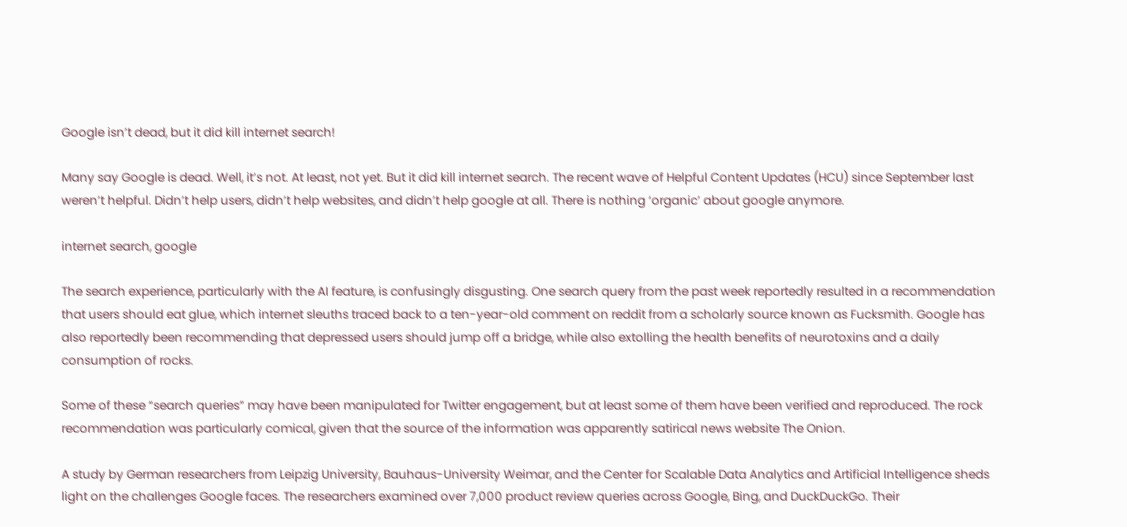Google isn’t dead, but it did kill internet search!

Many say Google is dead. Well, it’s not. At least, not yet. But it did kill internet search. The recent wave of Helpful Content Updates (HCU) since September last weren’t helpful. Didn’t help users, didn’t help websites, and didn’t help google at all. There is nothing ‘organic’ about google anymore.

internet search, google

The search experience, particularly with the AI feature, is confusingly disgusting. One search query from the past week reportedly resulted in a recommendation that users should eat glue, which internet sleuths traced back to a ten-year-old comment on reddit from a scholarly source known as Fucksmith. Google has also reportedly been recommending that depressed users should jump off a bridge, while also extolling the health benefits of neurotoxins and a daily consumption of rocks.

Some of these “search queries” may have been manipulated for Twitter engagement, but at least some of them have been verified and reproduced. The rock recommendation was particularly comical, given that the source of the information was apparently satirical news website The Onion.

A study by German researchers from Leipzig University, Bauhaus-University Weimar, and the Center for Scalable Data Analytics and Artificial Intelligence sheds light on the challenges Google faces. The researchers examined over 7,000 product review queries across Google, Bing, and DuckDuckGo. Their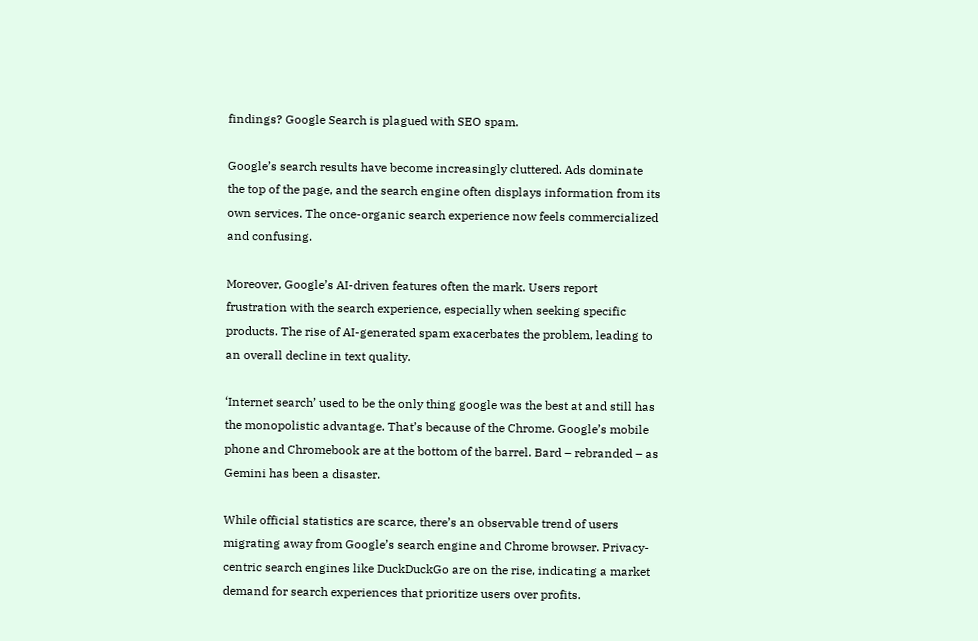findings? Google Search is plagued with SEO spam.

Google’s search results have become increasingly cluttered. Ads dominate the top of the page, and the search engine often displays information from its own services. The once-organic search experience now feels commercialized and confusing.

Moreover, Google’s AI-driven features often the mark. Users report frustration with the search experience, especially when seeking specific products. The rise of AI-generated spam exacerbates the problem, leading to an overall decline in text quality.

‘Internet search’ used to be the only thing google was the best at and still has the monopolistic advantage. That’s because of the Chrome. Google’s mobile phone and Chromebook are at the bottom of the barrel. Bard – rebranded – as Gemini has been a disaster.

While official statistics are scarce, there’s an observable trend of users migrating away from Google’s search engine and Chrome browser. Privacy-centric search engines like DuckDuckGo are on the rise, indicating a market demand for search experiences that prioritize users over profits.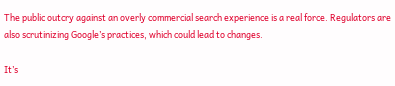The public outcry against an overly commercial search experience is a real force. Regulators are also scrutinizing Google’s practices, which could lead to changes.

It’s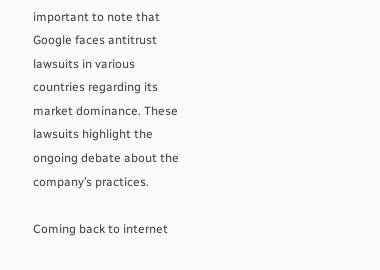important to note that Google faces antitrust lawsuits in various countries regarding its market dominance. These lawsuits highlight the ongoing debate about the company’s practices.

Coming back to internet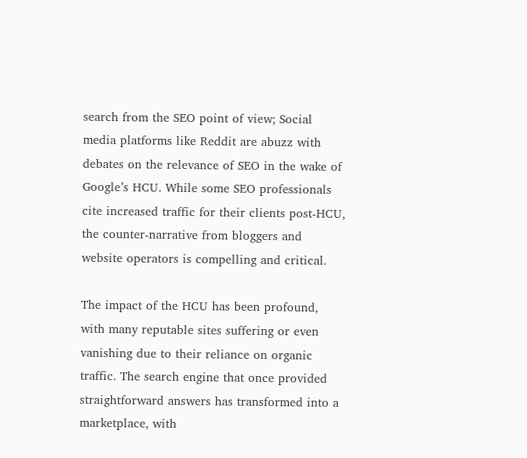search from the SEO point of view; Social media platforms like Reddit are abuzz with debates on the relevance of SEO in the wake of Google’s HCU. While some SEO professionals cite increased traffic for their clients post-HCU, the counter-narrative from bloggers and website operators is compelling and critical.

The impact of the HCU has been profound, with many reputable sites suffering or even vanishing due to their reliance on organic traffic. The search engine that once provided straightforward answers has transformed into a marketplace, with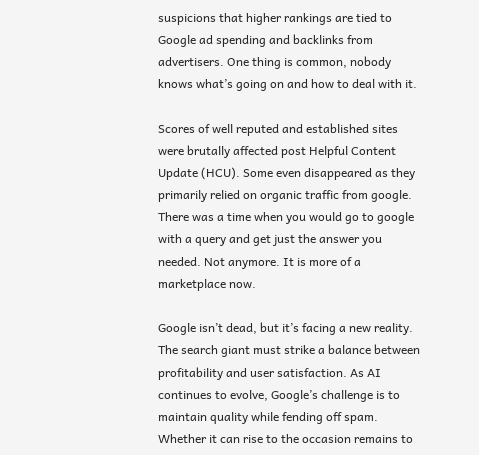suspicions that higher rankings are tied to Google ad spending and backlinks from advertisers. One thing is common, nobody knows what’s going on and how to deal with it.

Scores of well reputed and established sites were brutally affected post Helpful Content Update (HCU). Some even disappeared as they primarily relied on organic traffic from google. There was a time when you would go to google with a query and get just the answer you needed. Not anymore. It is more of a marketplace now.

Google isn’t dead, but it’s facing a new reality. The search giant must strike a balance between profitability and user satisfaction. As AI continues to evolve, Google’s challenge is to maintain quality while fending off spam. Whether it can rise to the occasion remains to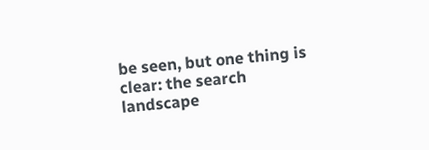be seen, but one thing is clear: the search landscape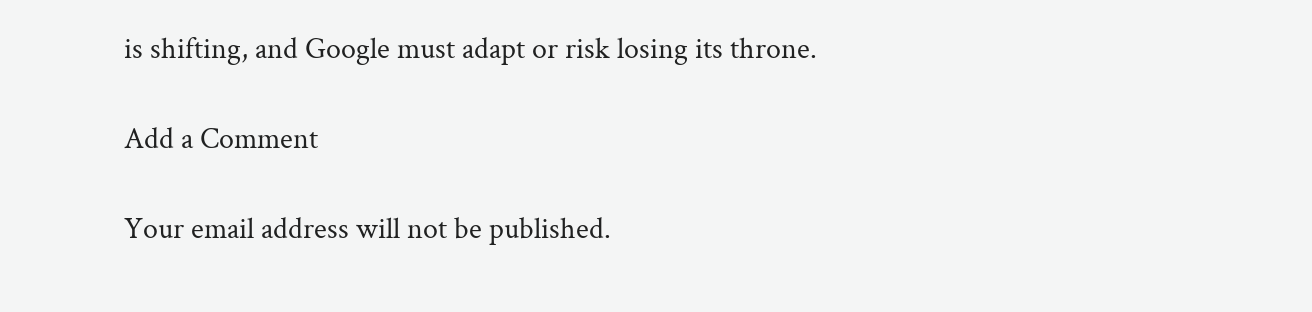is shifting, and Google must adapt or risk losing its throne.

Add a Comment

Your email address will not be published.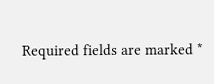Required fields are marked *